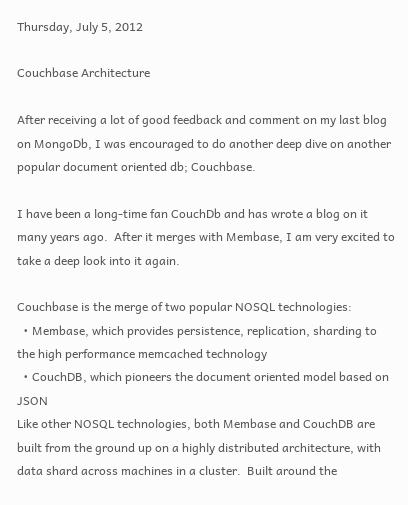Thursday, July 5, 2012

Couchbase Architecture

After receiving a lot of good feedback and comment on my last blog on MongoDb, I was encouraged to do another deep dive on another popular document oriented db; Couchbase.

I have been a long-time fan CouchDb and has wrote a blog on it many years ago.  After it merges with Membase, I am very excited to take a deep look into it again.

Couchbase is the merge of two popular NOSQL technologies:
  • Membase, which provides persistence, replication, sharding to the high performance memcached technology
  • CouchDB, which pioneers the document oriented model based on JSON
Like other NOSQL technologies, both Membase and CouchDB are built from the ground up on a highly distributed architecture, with data shard across machines in a cluster.  Built around the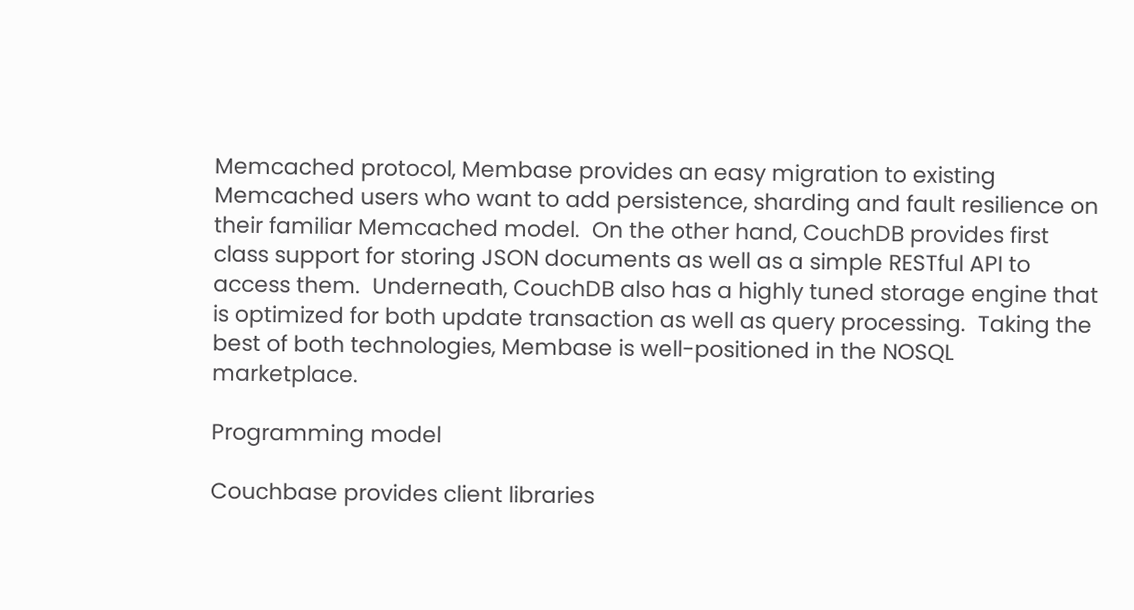Memcached protocol, Membase provides an easy migration to existing Memcached users who want to add persistence, sharding and fault resilience on their familiar Memcached model.  On the other hand, CouchDB provides first class support for storing JSON documents as well as a simple RESTful API to access them.  Underneath, CouchDB also has a highly tuned storage engine that is optimized for both update transaction as well as query processing.  Taking the best of both technologies, Membase is well-positioned in the NOSQL marketplace.

Programming model

Couchbase provides client libraries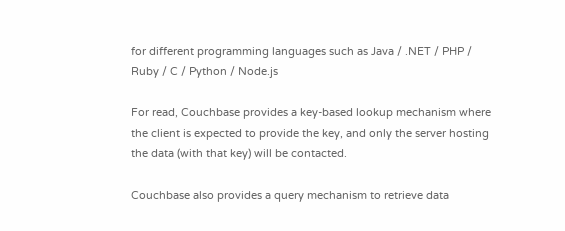for different programming languages such as Java / .NET / PHP / Ruby / C / Python / Node.js

For read, Couchbase provides a key-based lookup mechanism where the client is expected to provide the key, and only the server hosting the data (with that key) will be contacted.

Couchbase also provides a query mechanism to retrieve data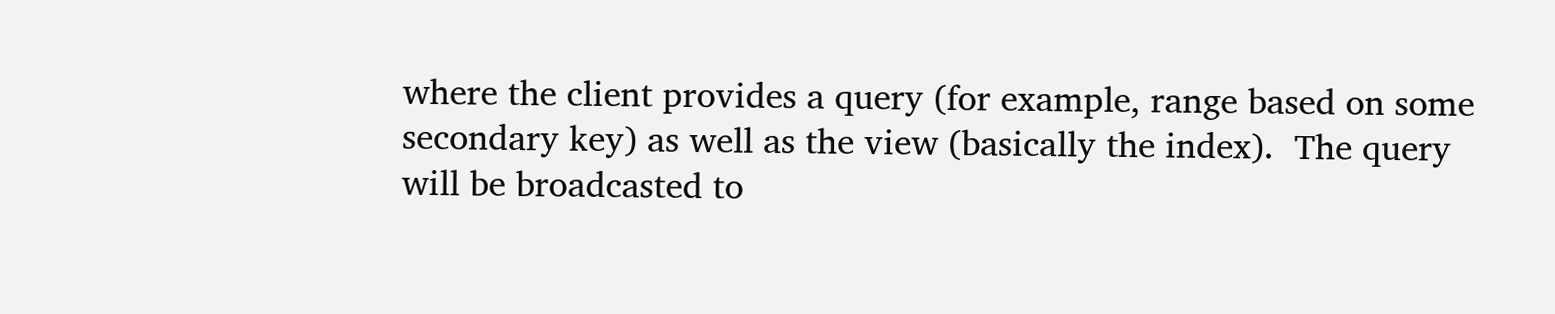where the client provides a query (for example, range based on some  secondary key) as well as the view (basically the index).  The query will be broadcasted to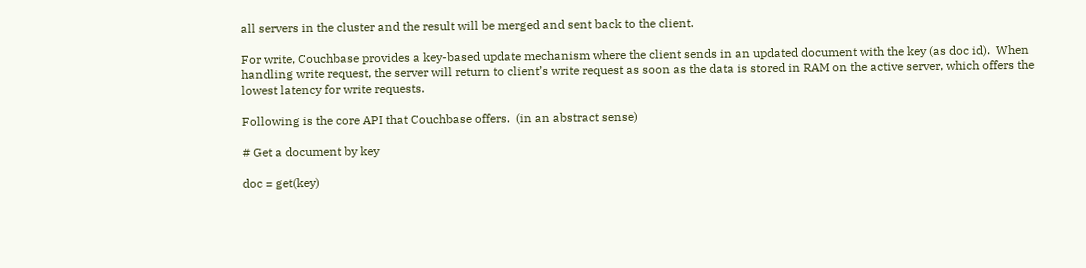all servers in the cluster and the result will be merged and sent back to the client.

For write, Couchbase provides a key-based update mechanism where the client sends in an updated document with the key (as doc id).  When handling write request, the server will return to client’s write request as soon as the data is stored in RAM on the active server, which offers the lowest latency for write requests.

Following is the core API that Couchbase offers.  (in an abstract sense)

# Get a document by key

doc = get(key)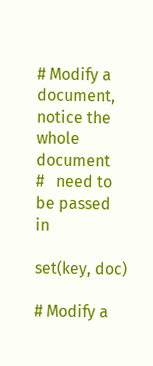# Modify a document, notice the whole document
#   need to be passed in

set(key, doc)

# Modify a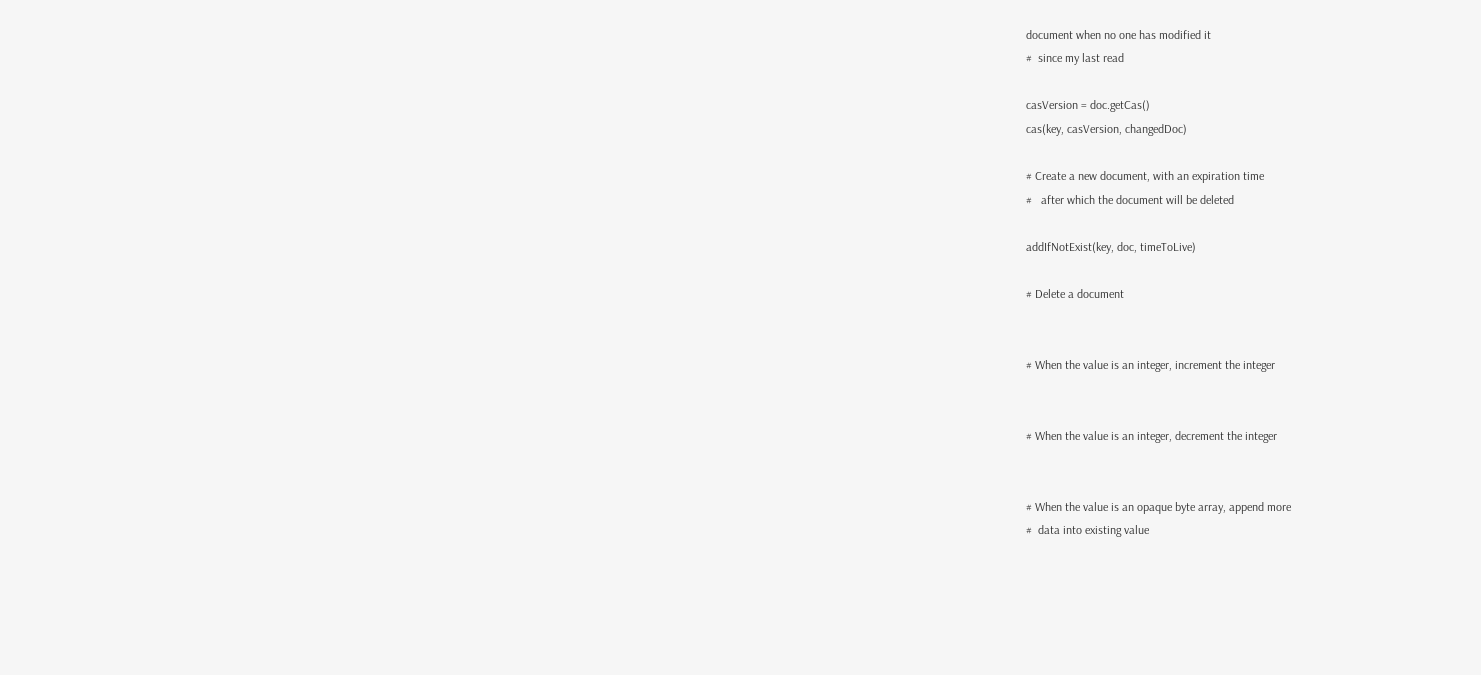document when no one has modified it
#  since my last read

casVersion = doc.getCas()
cas(key, casVersion, changedDoc)

# Create a new document, with an expiration time
#   after which the document will be deleted

addIfNotExist(key, doc, timeToLive)

# Delete a document


# When the value is an integer, increment the integer


# When the value is an integer, decrement the integer


# When the value is an opaque byte array, append more
#  data into existing value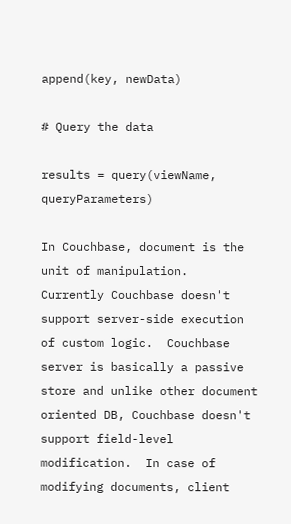append(key, newData)

# Query the data

results = query(viewName, queryParameters)

In Couchbase, document is the unit of manipulation.  Currently Couchbase doesn't support server-side execution of custom logic.  Couchbase server is basically a passive store and unlike other document oriented DB, Couchbase doesn't support field-level modification.  In case of modifying documents, client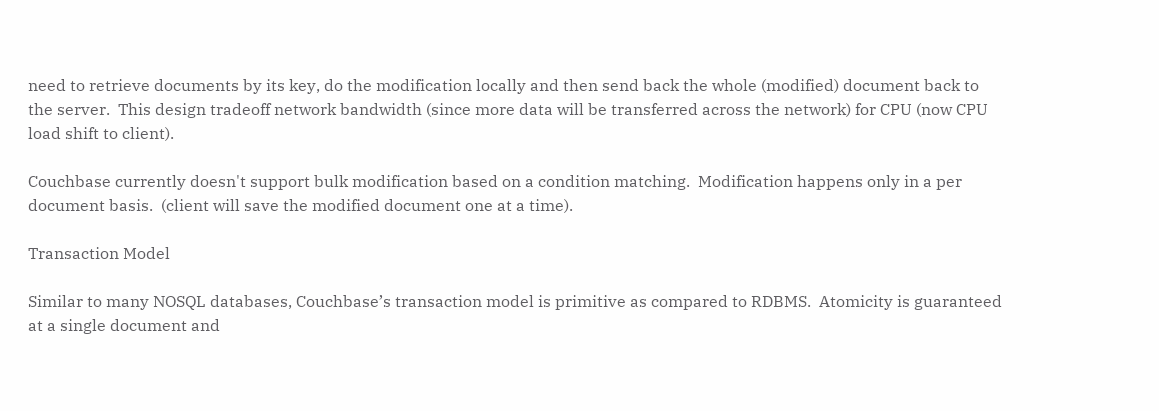need to retrieve documents by its key, do the modification locally and then send back the whole (modified) document back to the server.  This design tradeoff network bandwidth (since more data will be transferred across the network) for CPU (now CPU load shift to client).

Couchbase currently doesn't support bulk modification based on a condition matching.  Modification happens only in a per document basis.  (client will save the modified document one at a time).

Transaction Model

Similar to many NOSQL databases, Couchbase’s transaction model is primitive as compared to RDBMS.  Atomicity is guaranteed at a single document and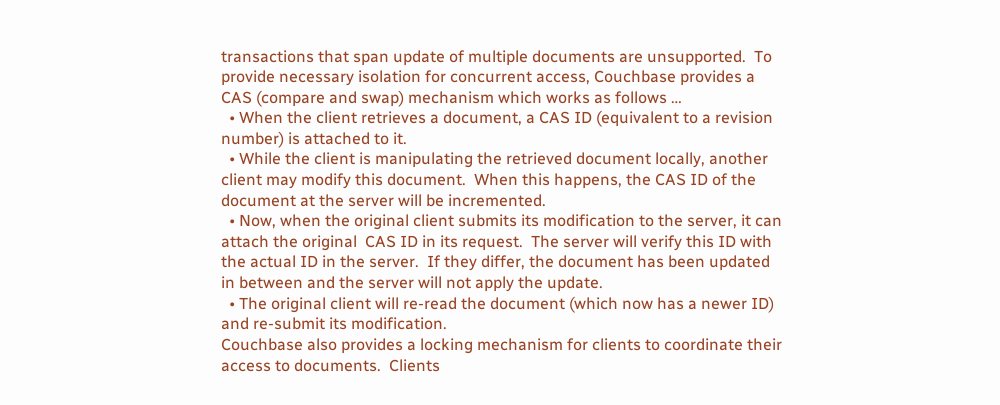transactions that span update of multiple documents are unsupported.  To provide necessary isolation for concurrent access, Couchbase provides a CAS (compare and swap) mechanism which works as follows …
  • When the client retrieves a document, a CAS ID (equivalent to a revision number) is attached to it.
  • While the client is manipulating the retrieved document locally, another client may modify this document.  When this happens, the CAS ID of the document at the server will be incremented.
  • Now, when the original client submits its modification to the server, it can attach the original  CAS ID in its request.  The server will verify this ID with the actual ID in the server.  If they differ, the document has been updated in between and the server will not apply the update.
  • The original client will re-read the document (which now has a newer ID) and re-submit its modification.
Couchbase also provides a locking mechanism for clients to coordinate their access to documents.  Clients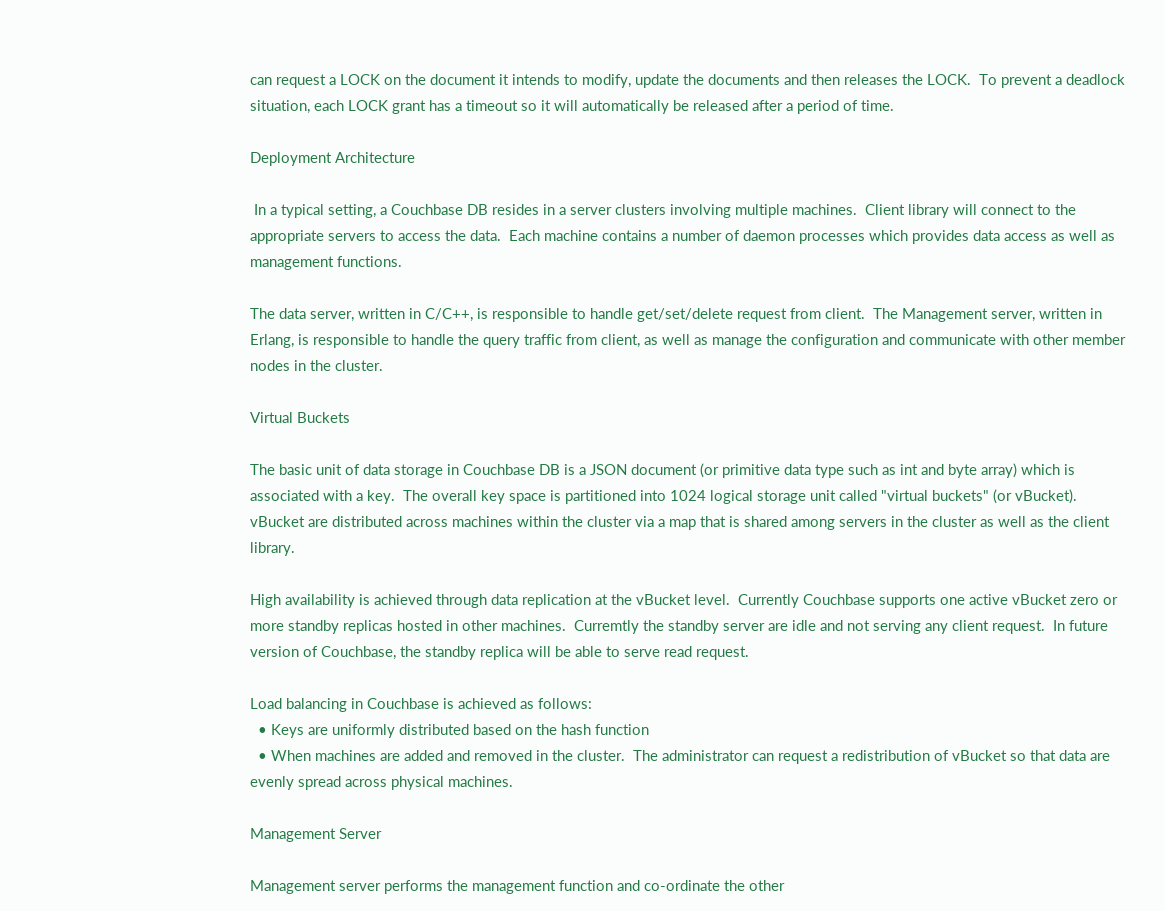can request a LOCK on the document it intends to modify, update the documents and then releases the LOCK.  To prevent a deadlock situation, each LOCK grant has a timeout so it will automatically be released after a period of time.

Deployment Architecture

 In a typical setting, a Couchbase DB resides in a server clusters involving multiple machines.  Client library will connect to the appropriate servers to access the data.  Each machine contains a number of daemon processes which provides data access as well as management functions.

The data server, written in C/C++, is responsible to handle get/set/delete request from client.  The Management server, written in Erlang, is responsible to handle the query traffic from client, as well as manage the configuration and communicate with other member nodes in the cluster.

Virtual Buckets

The basic unit of data storage in Couchbase DB is a JSON document (or primitive data type such as int and byte array) which is associated with a key.  The overall key space is partitioned into 1024 logical storage unit called "virtual buckets" (or vBucket).  vBucket are distributed across machines within the cluster via a map that is shared among servers in the cluster as well as the client library.

High availability is achieved through data replication at the vBucket level.  Currently Couchbase supports one active vBucket zero or more standby replicas hosted in other machines.  Curremtly the standby server are idle and not serving any client request.  In future version of Couchbase, the standby replica will be able to serve read request.

Load balancing in Couchbase is achieved as follows:
  • Keys are uniformly distributed based on the hash function
  • When machines are added and removed in the cluster.  The administrator can request a redistribution of vBucket so that data are evenly spread across physical machines.

Management Server

Management server performs the management function and co-ordinate the other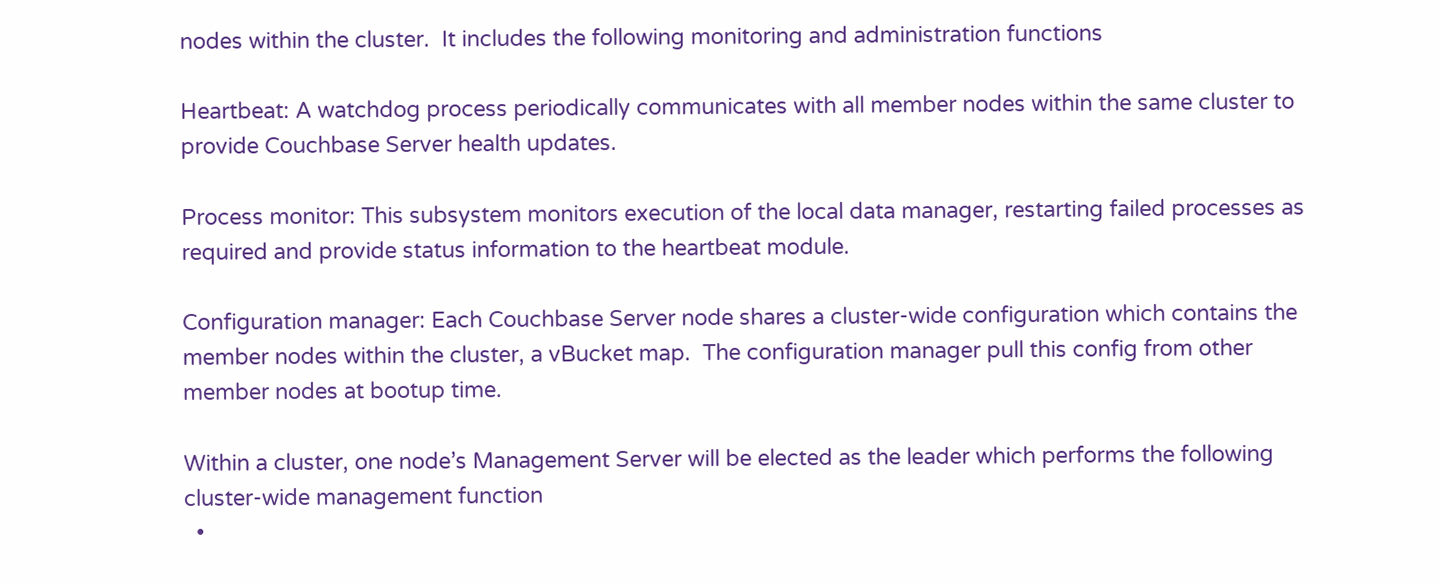nodes within the cluster.  It includes the following monitoring and administration functions

Heartbeat: A watchdog process periodically communicates with all member nodes within the same cluster to provide Couchbase Server health updates.

Process monitor: This subsystem monitors execution of the local data manager, restarting failed processes as required and provide status information to the heartbeat module.

Configuration manager: Each Couchbase Server node shares a cluster-wide configuration which contains the member nodes within the cluster, a vBucket map.  The configuration manager pull this config from other member nodes at bootup time.

Within a cluster, one node’s Management Server will be elected as the leader which performs the following cluster-wide management function
  •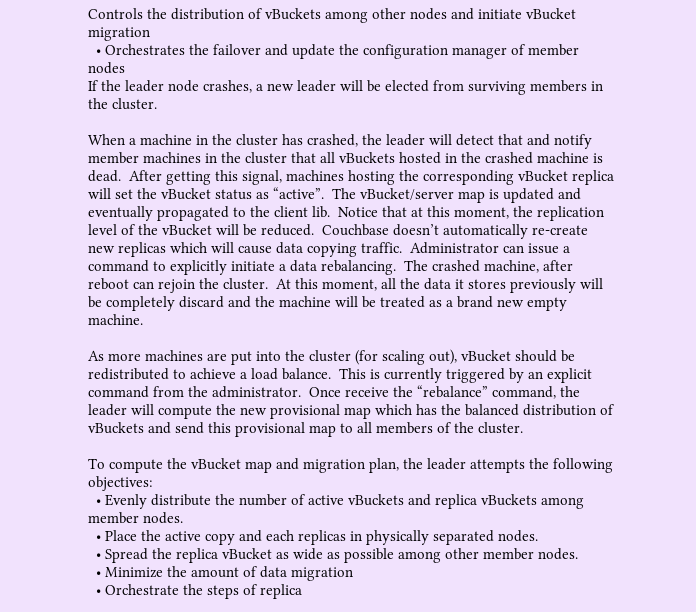Controls the distribution of vBuckets among other nodes and initiate vBucket migration
  • Orchestrates the failover and update the configuration manager of member nodes
If the leader node crashes, a new leader will be elected from surviving members in the cluster.

When a machine in the cluster has crashed, the leader will detect that and notify member machines in the cluster that all vBuckets hosted in the crashed machine is dead.  After getting this signal, machines hosting the corresponding vBucket replica will set the vBucket status as “active”.  The vBucket/server map is updated and eventually propagated to the client lib.  Notice that at this moment, the replication level of the vBucket will be reduced.  Couchbase doesn’t automatically re-create new replicas which will cause data copying traffic.  Administrator can issue a command to explicitly initiate a data rebalancing.  The crashed machine, after reboot can rejoin the cluster.  At this moment, all the data it stores previously will be completely discard and the machine will be treated as a brand new empty machine.

As more machines are put into the cluster (for scaling out), vBucket should be redistributed to achieve a load balance.  This is currently triggered by an explicit command from the administrator.  Once receive the “rebalance” command, the leader will compute the new provisional map which has the balanced distribution of vBuckets and send this provisional map to all members of the cluster.

To compute the vBucket map and migration plan, the leader attempts the following objectives:
  • Evenly distribute the number of active vBuckets and replica vBuckets among member nodes.
  • Place the active copy and each replicas in physically separated nodes.
  • Spread the replica vBucket as wide as possible among other member nodes.
  • Minimize the amount of data migration
  • Orchestrate the steps of replica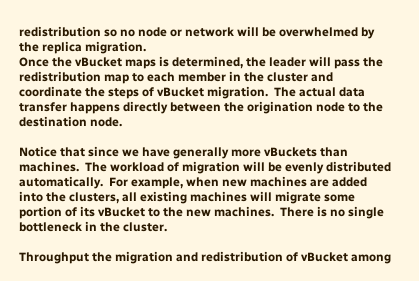redistribution so no node or network will be overwhelmed by the replica migration.
Once the vBucket maps is determined, the leader will pass the redistribution map to each member in the cluster and coordinate the steps of vBucket migration.  The actual data transfer happens directly between the origination node to the destination node.

Notice that since we have generally more vBuckets than machines.  The workload of migration will be evenly distributed automatically.  For example, when new machines are added into the clusters, all existing machines will migrate some portion of its vBucket to the new machines.  There is no single bottleneck in the cluster.

Throughput the migration and redistribution of vBucket among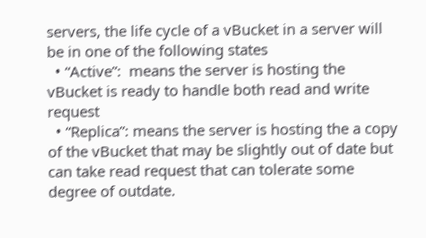servers, the life cycle of a vBucket in a server will be in one of the following states
  • “Active”:  means the server is hosting the vBucket is ready to handle both read and write request
  • “Replica”: means the server is hosting the a copy of the vBucket that may be slightly out of date but can take read request that can tolerate some degree of outdate.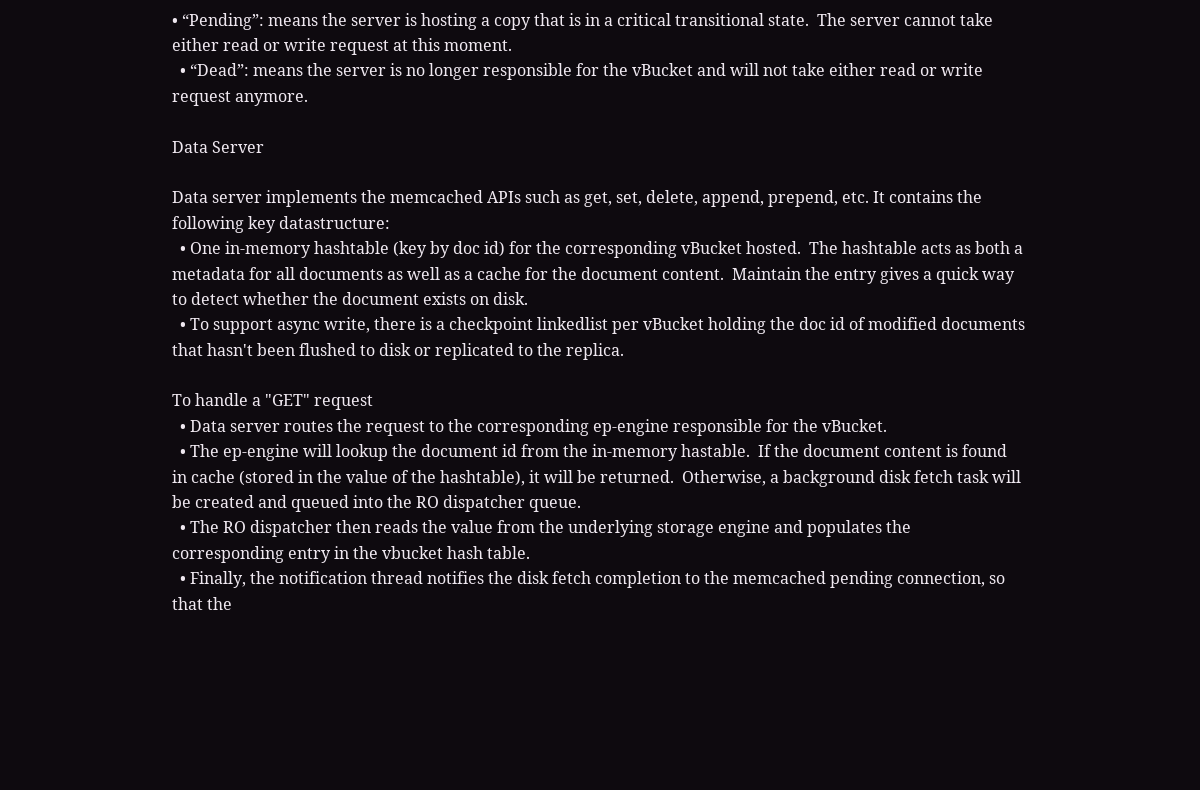• “Pending”: means the server is hosting a copy that is in a critical transitional state.  The server cannot take either read or write request at this moment.
  • “Dead”: means the server is no longer responsible for the vBucket and will not take either read or write request anymore.

Data Server

Data server implements the memcached APIs such as get, set, delete, append, prepend, etc. It contains the following key datastructure:
  • One in-memory hashtable (key by doc id) for the corresponding vBucket hosted.  The hashtable acts as both a metadata for all documents as well as a cache for the document content.  Maintain the entry gives a quick way to detect whether the document exists on disk.
  • To support async write, there is a checkpoint linkedlist per vBucket holding the doc id of modified documents that hasn't been flushed to disk or replicated to the replica.

To handle a "GET" request
  • Data server routes the request to the corresponding ep-engine responsible for the vBucket.
  • The ep-engine will lookup the document id from the in-memory hastable.  If the document content is found in cache (stored in the value of the hashtable), it will be returned.  Otherwise, a background disk fetch task will be created and queued into the RO dispatcher queue.
  • The RO dispatcher then reads the value from the underlying storage engine and populates the corresponding entry in the vbucket hash table.
  • Finally, the notification thread notifies the disk fetch completion to the memcached pending connection, so that the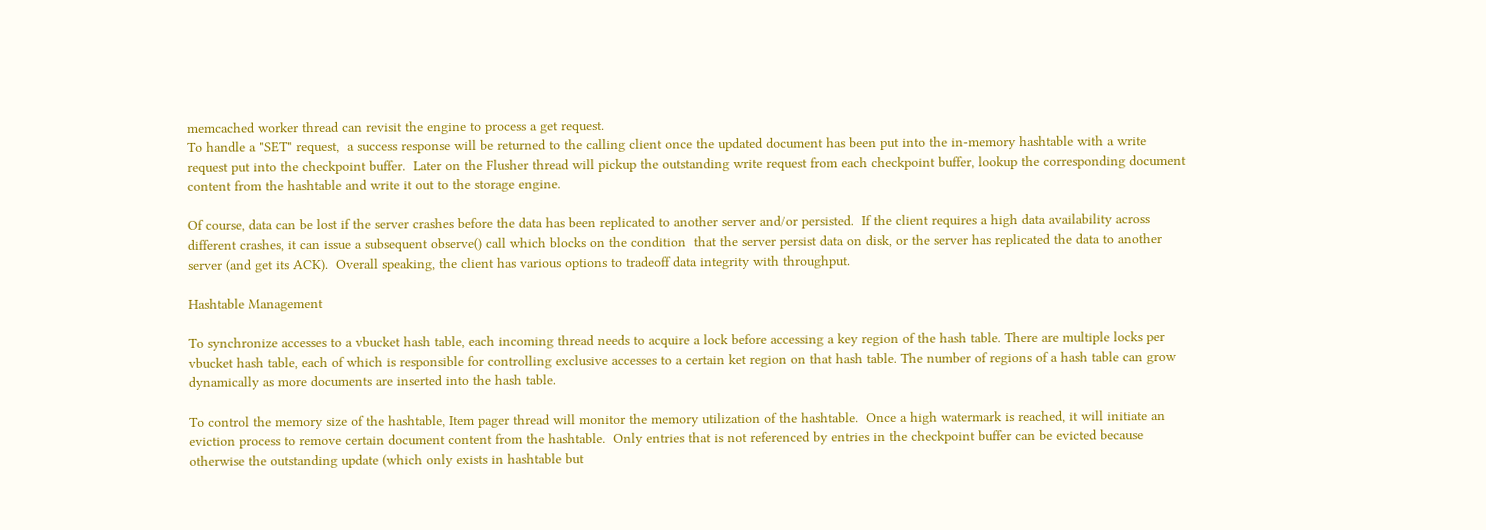memcached worker thread can revisit the engine to process a get request.
To handle a "SET" request,  a success response will be returned to the calling client once the updated document has been put into the in-memory hashtable with a write request put into the checkpoint buffer.  Later on the Flusher thread will pickup the outstanding write request from each checkpoint buffer, lookup the corresponding document content from the hashtable and write it out to the storage engine.

Of course, data can be lost if the server crashes before the data has been replicated to another server and/or persisted.  If the client requires a high data availability across different crashes, it can issue a subsequent observe() call which blocks on the condition  that the server persist data on disk, or the server has replicated the data to another server (and get its ACK).  Overall speaking, the client has various options to tradeoff data integrity with throughput.

Hashtable Management

To synchronize accesses to a vbucket hash table, each incoming thread needs to acquire a lock before accessing a key region of the hash table. There are multiple locks per vbucket hash table, each of which is responsible for controlling exclusive accesses to a certain ket region on that hash table. The number of regions of a hash table can grow dynamically as more documents are inserted into the hash table.

To control the memory size of the hashtable, Item pager thread will monitor the memory utilization of the hashtable.  Once a high watermark is reached, it will initiate an eviction process to remove certain document content from the hashtable.  Only entries that is not referenced by entries in the checkpoint buffer can be evicted because otherwise the outstanding update (which only exists in hashtable but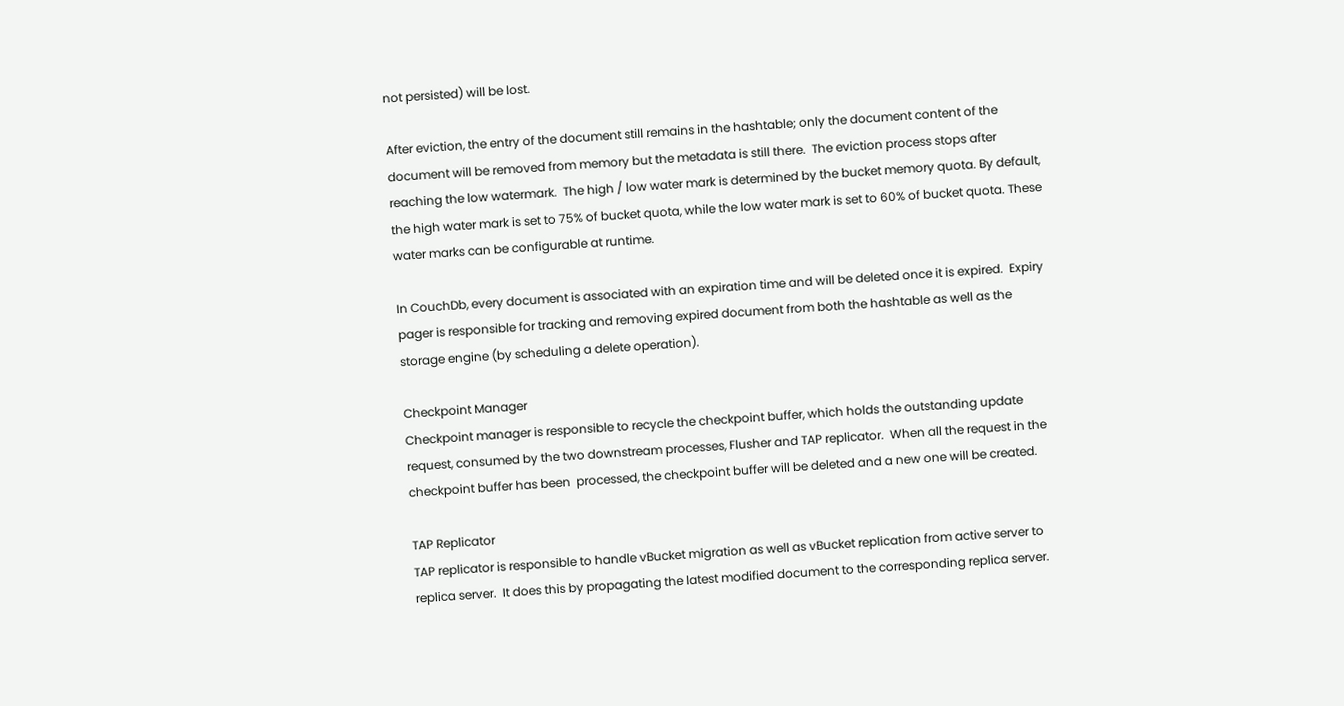not persisted) will be lost.

After eviction, the entry of the document still remains in the hashtable; only the document content of the document will be removed from memory but the metadata is still there.  The eviction process stops after reaching the low watermark.  The high / low water mark is determined by the bucket memory quota. By default, the high water mark is set to 75% of bucket quota, while the low water mark is set to 60% of bucket quota. These water marks can be configurable at runtime.

In CouchDb, every document is associated with an expiration time and will be deleted once it is expired.  Expiry pager is responsible for tracking and removing expired document from both the hashtable as well as the storage engine (by scheduling a delete operation).

Checkpoint Manager
Checkpoint manager is responsible to recycle the checkpoint buffer, which holds the outstanding update request, consumed by the two downstream processes, Flusher and TAP replicator.  When all the request in the checkpoint buffer has been  processed, the checkpoint buffer will be deleted and a new one will be created.

TAP Replicator
TAP replicator is responsible to handle vBucket migration as well as vBucket replication from active server to replica server.  It does this by propagating the latest modified document to the corresponding replica server.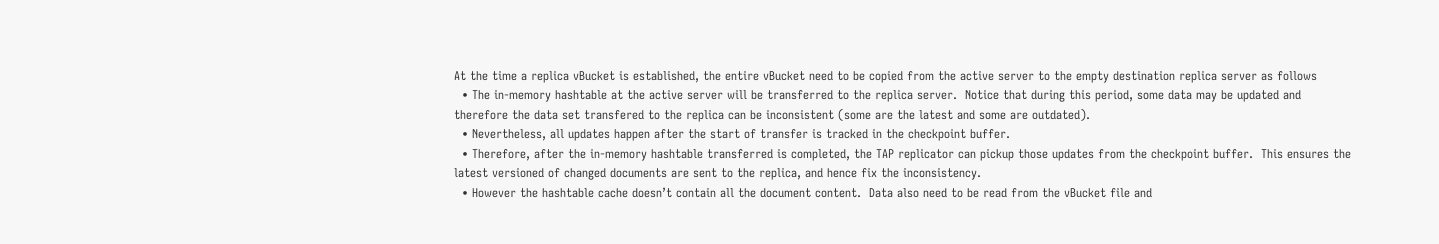At the time a replica vBucket is established, the entire vBucket need to be copied from the active server to the empty destination replica server as follows
  • The in-memory hashtable at the active server will be transferred to the replica server.  Notice that during this period, some data may be updated and therefore the data set transfered to the replica can be inconsistent (some are the latest and some are outdated).
  • Nevertheless, all updates happen after the start of transfer is tracked in the checkpoint buffer.
  • Therefore, after the in-memory hashtable transferred is completed, the TAP replicator can pickup those updates from the checkpoint buffer.  This ensures the latest versioned of changed documents are sent to the replica, and hence fix the inconsistency.
  • However the hashtable cache doesn’t contain all the document content.  Data also need to be read from the vBucket file and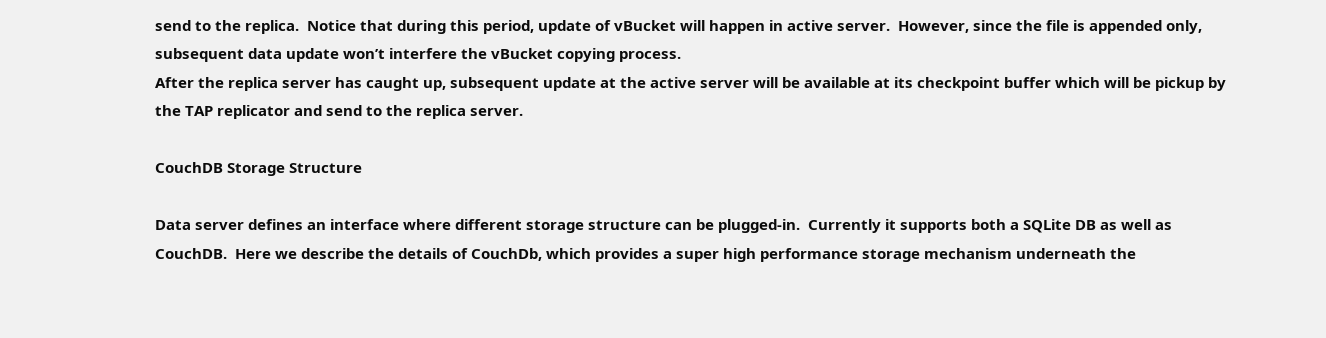send to the replica.  Notice that during this period, update of vBucket will happen in active server.  However, since the file is appended only, subsequent data update won’t interfere the vBucket copying process.
After the replica server has caught up, subsequent update at the active server will be available at its checkpoint buffer which will be pickup by the TAP replicator and send to the replica server.

CouchDB Storage Structure

Data server defines an interface where different storage structure can be plugged-in.  Currently it supports both a SQLite DB as well as CouchDB.  Here we describe the details of CouchDb, which provides a super high performance storage mechanism underneath the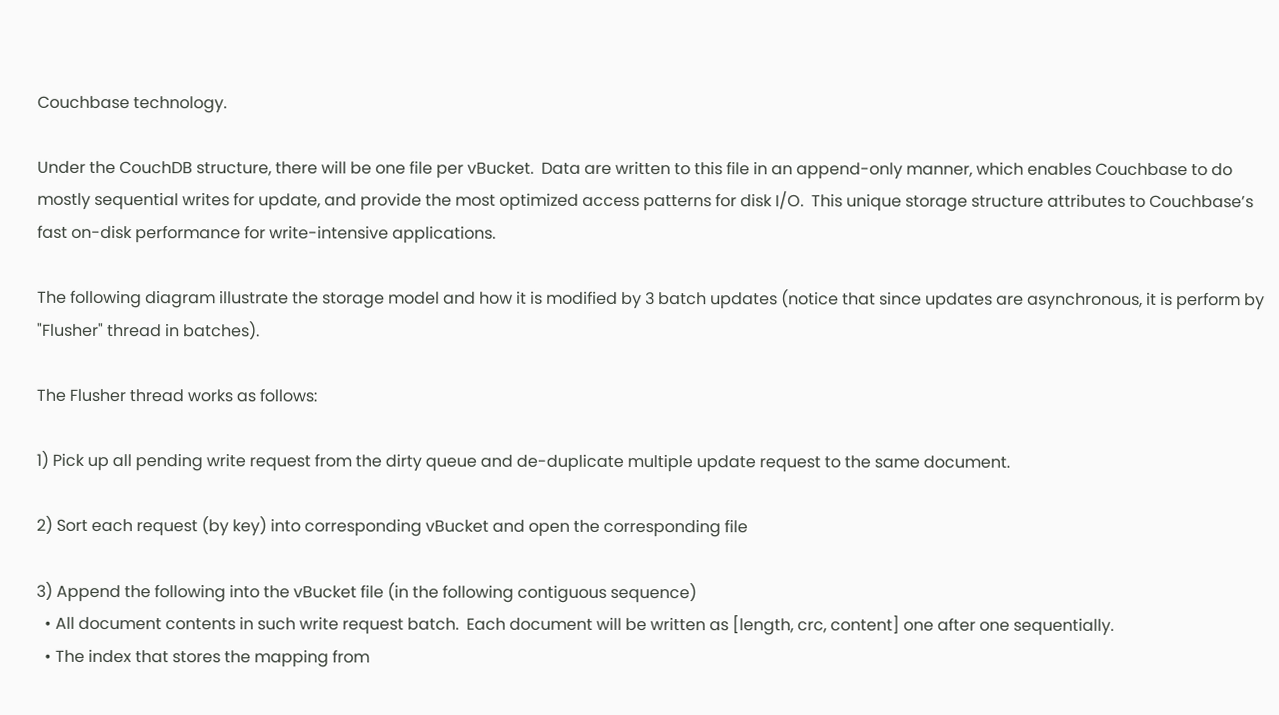Couchbase technology.

Under the CouchDB structure, there will be one file per vBucket.  Data are written to this file in an append-only manner, which enables Couchbase to do mostly sequential writes for update, and provide the most optimized access patterns for disk I/O.  This unique storage structure attributes to Couchbase’s fast on-disk performance for write-intensive applications.

The following diagram illustrate the storage model and how it is modified by 3 batch updates (notice that since updates are asynchronous, it is perform by "Flusher" thread in batches).

The Flusher thread works as follows:

1) Pick up all pending write request from the dirty queue and de-duplicate multiple update request to the same document.

2) Sort each request (by key) into corresponding vBucket and open the corresponding file

3) Append the following into the vBucket file (in the following contiguous sequence)
  • All document contents in such write request batch.  Each document will be written as [length, crc, content] one after one sequentially.
  • The index that stores the mapping from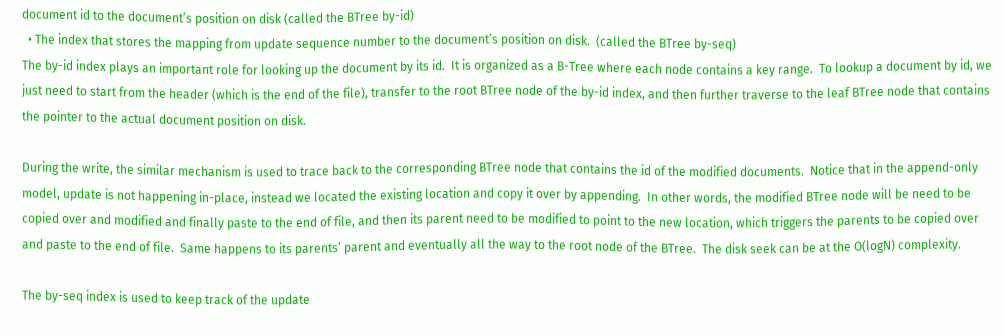document id to the document’s position on disk (called the BTree by-id)
  • The index that stores the mapping from update sequence number to the document’s position on disk.  (called the BTree by-seq)
The by-id index plays an important role for looking up the document by its id.  It is organized as a B-Tree where each node contains a key range.  To lookup a document by id, we just need to start from the header (which is the end of the file), transfer to the root BTree node of the by-id index, and then further traverse to the leaf BTree node that contains the pointer to the actual document position on disk.

During the write, the similar mechanism is used to trace back to the corresponding BTree node that contains the id of the modified documents.  Notice that in the append-only model, update is not happening in-place, instead we located the existing location and copy it over by appending.  In other words, the modified BTree node will be need to be copied over and modified and finally paste to the end of file, and then its parent need to be modified to point to the new location, which triggers the parents to be copied over and paste to the end of file.  Same happens to its parents’ parent and eventually all the way to the root node of the BTree.  The disk seek can be at the O(logN) complexity.

The by-seq index is used to keep track of the update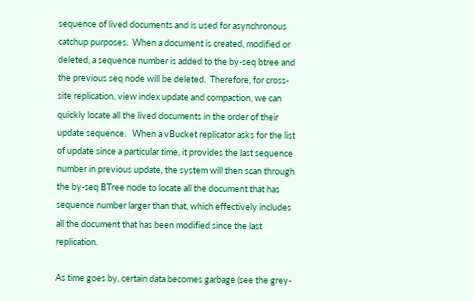sequence of lived documents and is used for asynchronous catchup purposes.  When a document is created, modified or deleted, a sequence number is added to the by-seq btree and the previous seq node will be deleted.  Therefore, for cross-site replication, view index update and compaction, we can quickly locate all the lived documents in the order of their update sequence.   When a vBucket replicator asks for the list of update since a particular time, it provides the last sequence number in previous update, the system will then scan through the by-seq BTree node to locate all the document that has sequence number larger than that, which effectively includes all the document that has been modified since the last replication.

As time goes by, certain data becomes garbage (see the grey-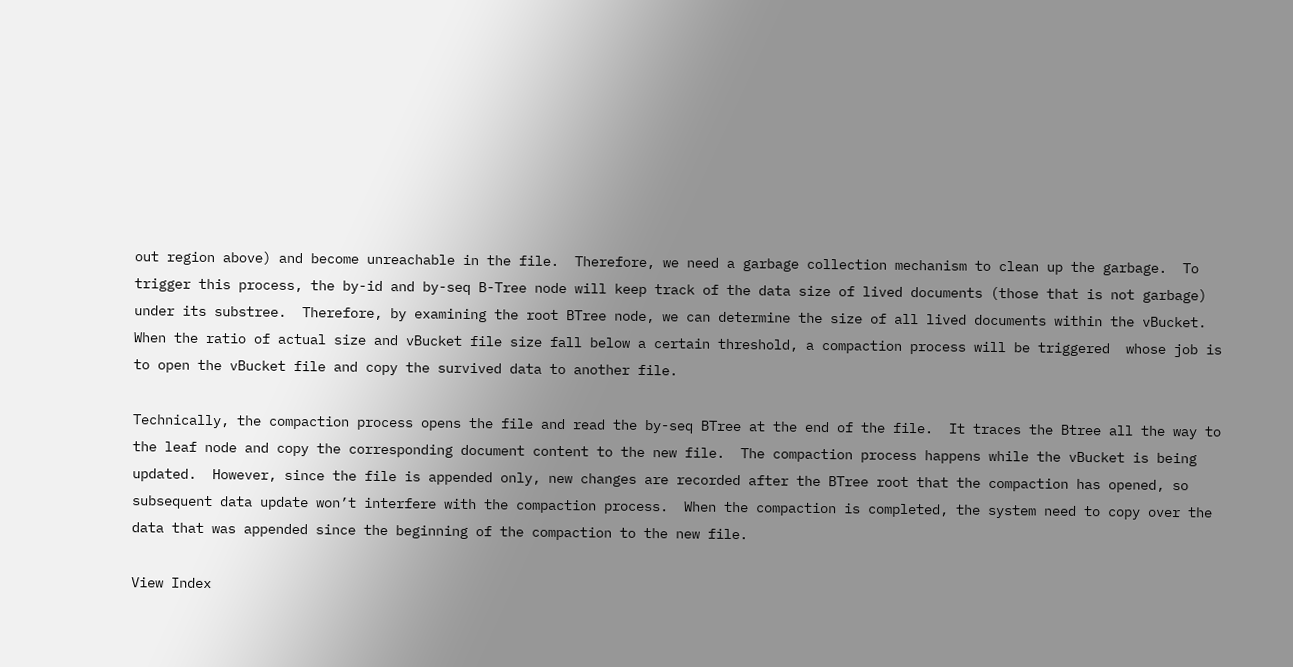out region above) and become unreachable in the file.  Therefore, we need a garbage collection mechanism to clean up the garbage.  To trigger this process, the by-id and by-seq B-Tree node will keep track of the data size of lived documents (those that is not garbage) under its substree.  Therefore, by examining the root BTree node, we can determine the size of all lived documents within the vBucket.  When the ratio of actual size and vBucket file size fall below a certain threshold, a compaction process will be triggered  whose job is to open the vBucket file and copy the survived data to another file.

Technically, the compaction process opens the file and read the by-seq BTree at the end of the file.  It traces the Btree all the way to the leaf node and copy the corresponding document content to the new file.  The compaction process happens while the vBucket is being updated.  However, since the file is appended only, new changes are recorded after the BTree root that the compaction has opened, so subsequent data update won’t interfere with the compaction process.  When the compaction is completed, the system need to copy over the data that was appended since the beginning of the compaction to the new file.

View Index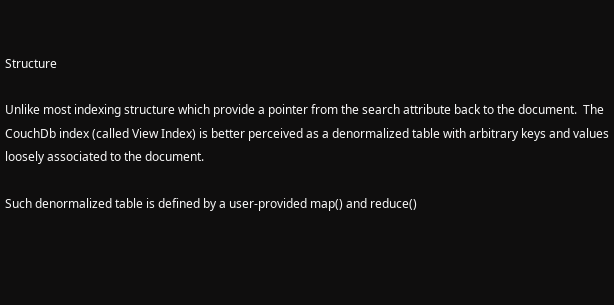Structure

Unlike most indexing structure which provide a pointer from the search attribute back to the document.  The CouchDb index (called View Index) is better perceived as a denormalized table with arbitrary keys and values loosely associated to the document.

Such denormalized table is defined by a user-provided map() and reduce()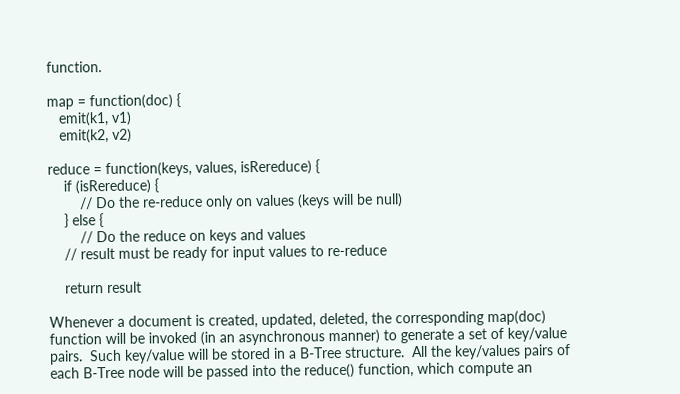function.

map = function(doc) {
   emit(k1, v1)
   emit(k2, v2)

reduce = function(keys, values, isRereduce) {
    if (isRereduce) {
        // Do the re-reduce only on values (keys will be null)
    } else {
        // Do the reduce on keys and values
    // result must be ready for input values to re-reduce

    return result

Whenever a document is created, updated, deleted, the corresponding map(doc) function will be invoked (in an asynchronous manner) to generate a set of key/value pairs.  Such key/value will be stored in a B-Tree structure.  All the key/values pairs of each B-Tree node will be passed into the reduce() function, which compute an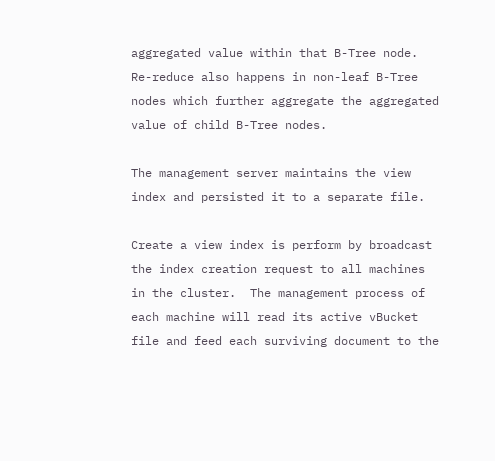aggregated value within that B-Tree node.  Re-reduce also happens in non-leaf B-Tree nodes which further aggregate the aggregated value of child B-Tree nodes.

The management server maintains the view index and persisted it to a separate file.

Create a view index is perform by broadcast the index creation request to all machines in the cluster.  The management process of each machine will read its active vBucket file and feed each surviving document to the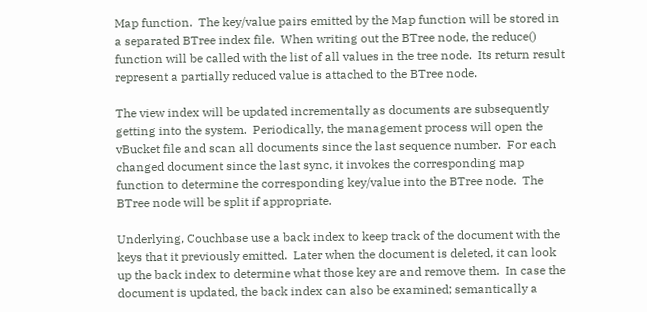Map function.  The key/value pairs emitted by the Map function will be stored in a separated BTree index file.  When writing out the BTree node, the reduce() function will be called with the list of all values in the tree node.  Its return result represent a partially reduced value is attached to the BTree node.

The view index will be updated incrementally as documents are subsequently getting into the system.  Periodically, the management process will open the vBucket file and scan all documents since the last sequence number.  For each changed document since the last sync, it invokes the corresponding map function to determine the corresponding key/value into the BTree node.  The BTree node will be split if appropriate.

Underlying, Couchbase use a back index to keep track of the document with the keys that it previously emitted.  Later when the document is deleted, it can look up the back index to determine what those key are and remove them.  In case the document is updated, the back index can also be examined; semantically a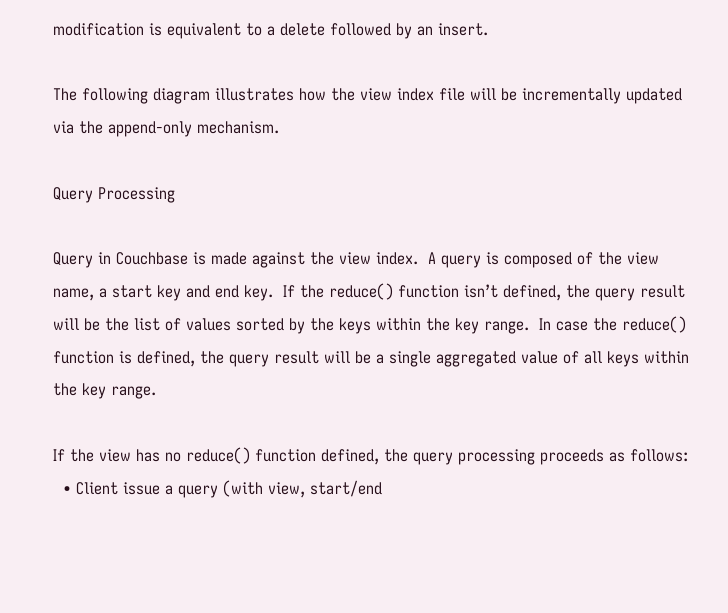modification is equivalent to a delete followed by an insert.

The following diagram illustrates how the view index file will be incrementally updated via the append-only mechanism.

Query Processing

Query in Couchbase is made against the view index.  A query is composed of the view name, a start key and end key.  If the reduce() function isn’t defined, the query result will be the list of values sorted by the keys within the key range.  In case the reduce() function is defined, the query result will be a single aggregated value of all keys within the key range.

If the view has no reduce() function defined, the query processing proceeds as follows:
  • Client issue a query (with view, start/end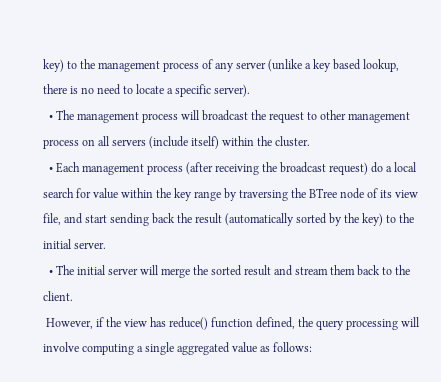key) to the management process of any server (unlike a key based lookup, there is no need to locate a specific server).
  • The management process will broadcast the request to other management process on all servers (include itself) within the cluster.
  • Each management process (after receiving the broadcast request) do a local search for value within the key range by traversing the BTree node of its view file, and start sending back the result (automatically sorted by the key) to the initial server.
  • The initial server will merge the sorted result and stream them back to the client.
 However, if the view has reduce() function defined, the query processing will involve computing a single aggregated value as follows: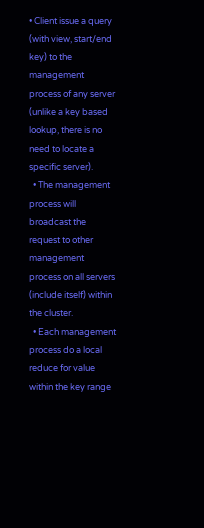• Client issue a query (with view, start/end key) to the management process of any server (unlike a key based lookup, there is no need to locate a specific server).
  • The management process will broadcast the request to other management process on all servers (include itself) within the cluster.
  • Each management process do a local reduce for value within the key range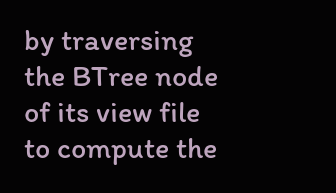by traversing the BTree node of its view file to compute the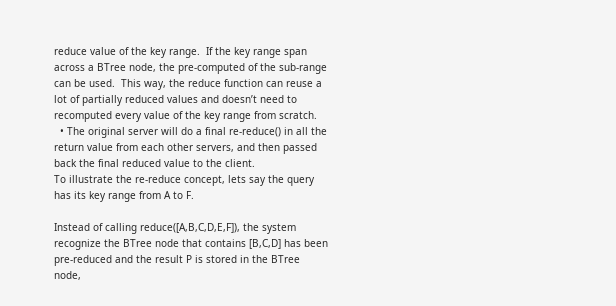reduce value of the key range.  If the key range span across a BTree node, the pre-computed of the sub-range can be used.  This way, the reduce function can reuse a lot of partially reduced values and doesn’t need to recomputed every value of the key range from scratch.
  • The original server will do a final re-reduce() in all the return value from each other servers, and then passed back the final reduced value to the client.
To illustrate the re-reduce concept, lets say the query has its key range from A to F.

Instead of calling reduce([A,B,C,D,E,F]), the system recognize the BTree node that contains [B,C,D] has been pre-reduced and the result P is stored in the BTree node,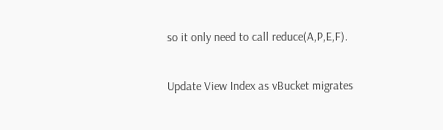so it only need to call reduce(A,P,E,F).

Update View Index as vBucket migrates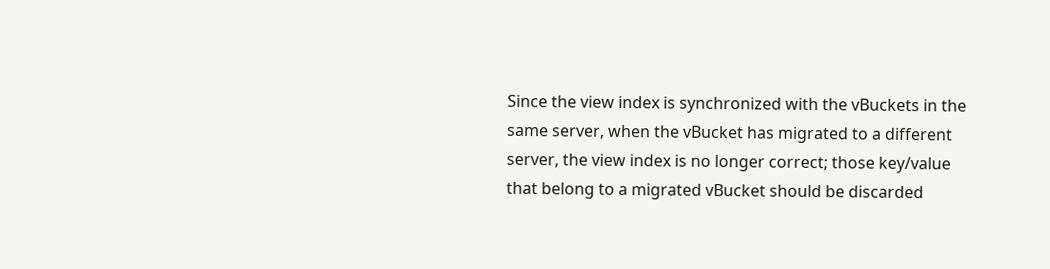Since the view index is synchronized with the vBuckets in the same server, when the vBucket has migrated to a different server, the view index is no longer correct; those key/value that belong to a migrated vBucket should be discarded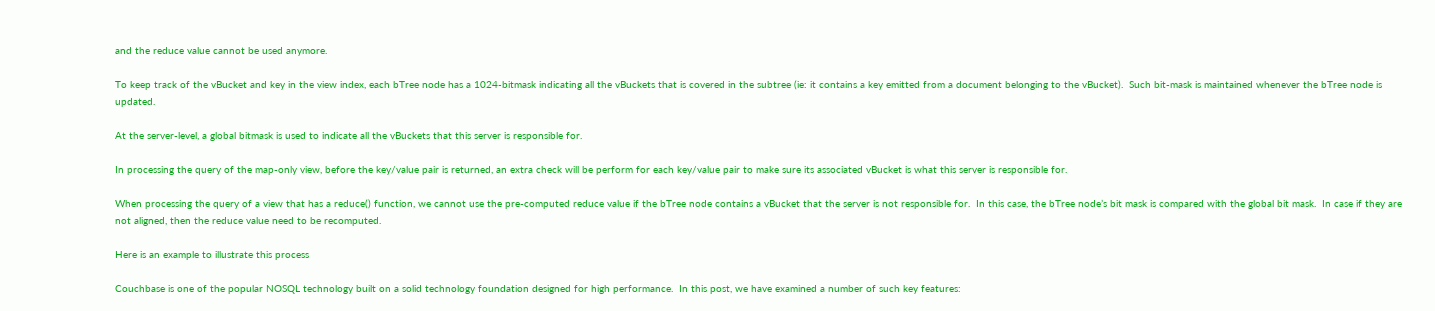and the reduce value cannot be used anymore.

To keep track of the vBucket and key in the view index, each bTree node has a 1024-bitmask indicating all the vBuckets that is covered in the subtree (ie: it contains a key emitted from a document belonging to the vBucket).  Such bit-mask is maintained whenever the bTree node is updated.

At the server-level, a global bitmask is used to indicate all the vBuckets that this server is responsible for.

In processing the query of the map-only view, before the key/value pair is returned, an extra check will be perform for each key/value pair to make sure its associated vBucket is what this server is responsible for.

When processing the query of a view that has a reduce() function, we cannot use the pre-computed reduce value if the bTree node contains a vBucket that the server is not responsible for.  In this case, the bTree node’s bit mask is compared with the global bit mask.  In case if they are not aligned, then the reduce value need to be recomputed.

Here is an example to illustrate this process

Couchbase is one of the popular NOSQL technology built on a solid technology foundation designed for high performance.  In this post, we have examined a number of such key features: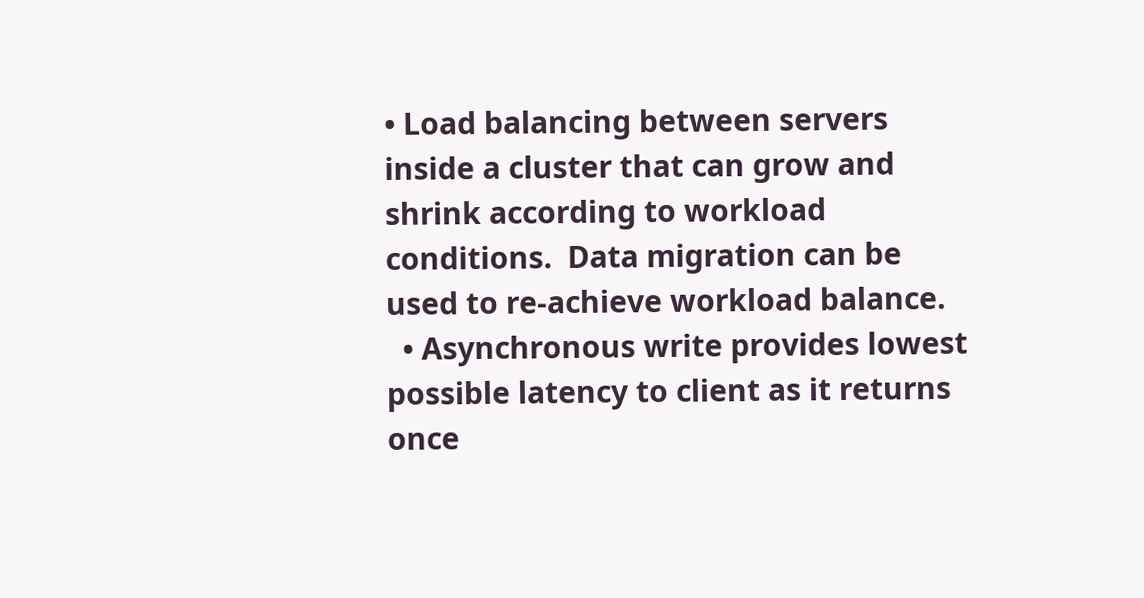• Load balancing between servers inside a cluster that can grow and shrink according to workload conditions.  Data migration can be used to re-achieve workload balance.
  • Asynchronous write provides lowest possible latency to client as it returns once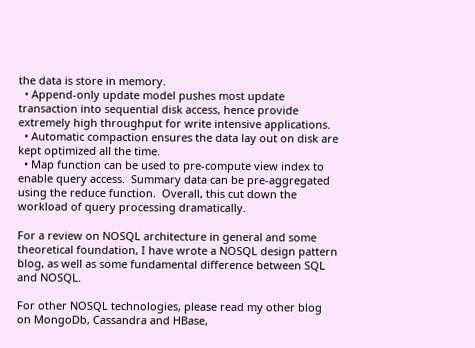the data is store in memory.
  • Append-only update model pushes most update transaction into sequential disk access, hence provide extremely high throughput for write intensive applications.
  • Automatic compaction ensures the data lay out on disk are kept optimized all the time.
  • Map function can be used to pre-compute view index to enable query access.  Summary data can be pre-aggregated using the reduce function.  Overall, this cut down the workload of query processing dramatically.

For a review on NOSQL architecture in general and some theoretical foundation, I have wrote a NOSQL design pattern blog, as well as some fundamental difference between SQL and NOSQL.

For other NOSQL technologies, please read my other blog on MongoDb, Cassandra and HBase,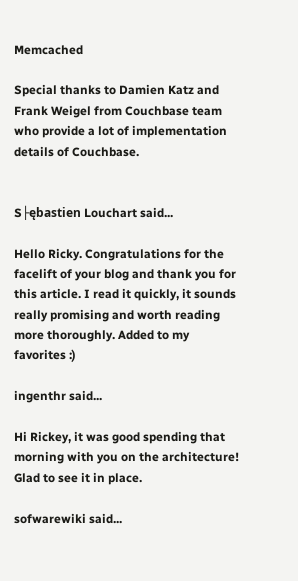Memcached

Special thanks to Damien Katz and Frank Weigel from Couchbase team who provide a lot of implementation details of Couchbase.


S├ębastien Louchart said...

Hello Ricky. Congratulations for the facelift of your blog and thank you for this article. I read it quickly, it sounds really promising and worth reading more thoroughly. Added to my favorites :)

ingenthr said...

Hi Rickey, it was good spending that morning with you on the architecture! Glad to see it in place.

sofwarewiki said...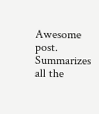Awesome post. Summarizes all the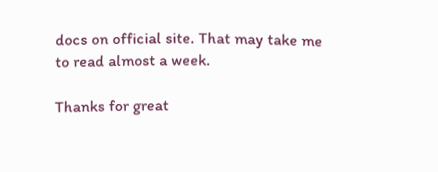docs on official site. That may take me to read almost a week.

Thanks for great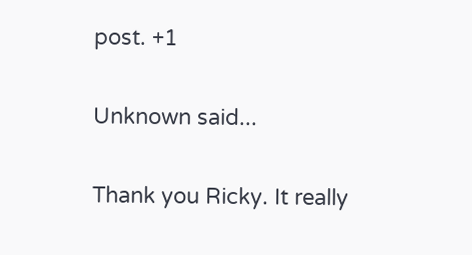post. +1

Unknown said...

Thank you Ricky. It really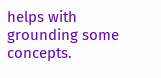helps with grounding some concepts.